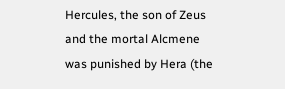Hercules, the son of Zeus and the mortal Alcmene was punished by Hera (the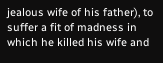jealous wife of his father), to suffer a fit of madness in which he killed his wife and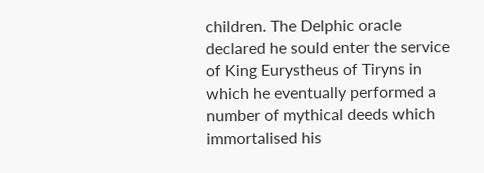children. The Delphic oracle declared he sould enter the service of King Eurystheus of Tiryns in which he eventually performed a number of mythical deeds which immortalised his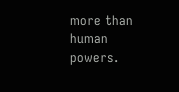more than human powers.